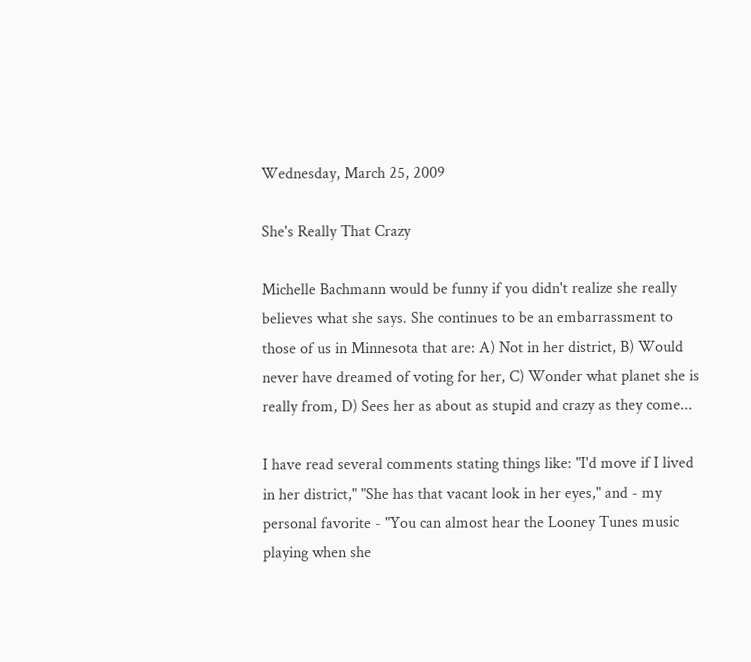Wednesday, March 25, 2009

She's Really That Crazy

Michelle Bachmann would be funny if you didn't realize she really believes what she says. She continues to be an embarrassment to those of us in Minnesota that are: A) Not in her district, B) Would never have dreamed of voting for her, C) Wonder what planet she is really from, D) Sees her as about as stupid and crazy as they come...

I have read several comments stating things like: "I'd move if I lived in her district," "She has that vacant look in her eyes," and - my personal favorite - "You can almost hear the Looney Tunes music playing when she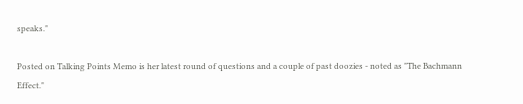speaks."

Posted on Talking Points Memo is her latest round of questions and a couple of past doozies - noted as "The Bachmann Effect."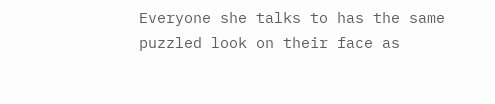Everyone she talks to has the same puzzled look on their face as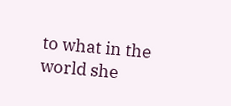to what in the world she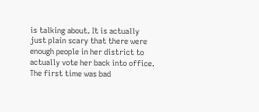is talking about. It is actually just plain scary that there were enough people in her district to actually vote her back into office. The first time was bad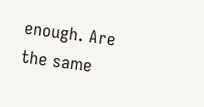enough. Are the same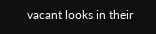vacant looks in their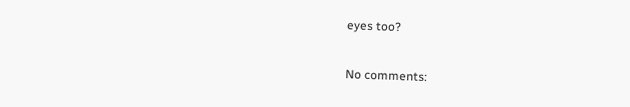eyes too?

No comments: